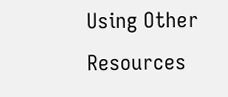Using Other Resources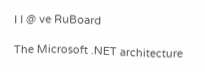I l @ ve RuBoard

The Microsoft .NET architecture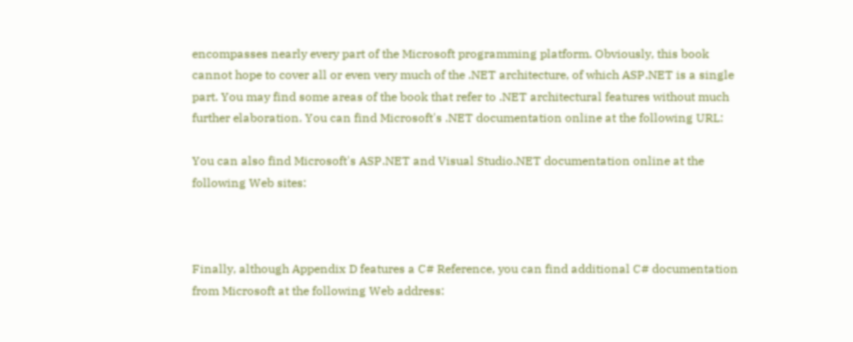encompasses nearly every part of the Microsoft programming platform. Obviously, this book cannot hope to cover all or even very much of the .NET architecture, of which ASP.NET is a single part. You may find some areas of the book that refer to .NET architectural features without much further elaboration. You can find Microsoft's .NET documentation online at the following URL:

You can also find Microsoft's ASP.NET and Visual Studio.NET documentation online at the following Web sites:



Finally, although Appendix D features a C# Reference, you can find additional C# documentation from Microsoft at the following Web address: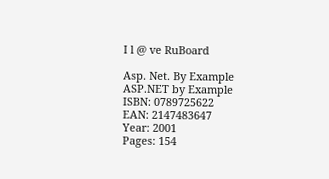I l @ ve RuBoard

Asp. Net. By Example
ASP.NET by Example
ISBN: 0789725622
EAN: 2147483647
Year: 2001
Pages: 154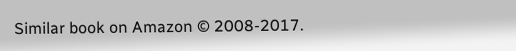Similar book on Amazon © 2008-2017.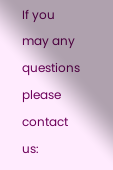If you may any questions please contact us: